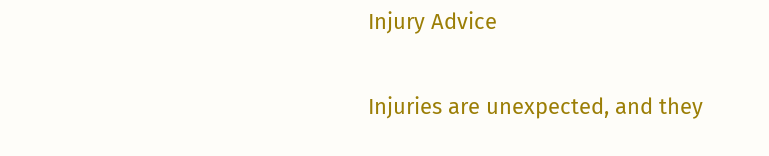Injury Advice

Injuries are unexpected, and they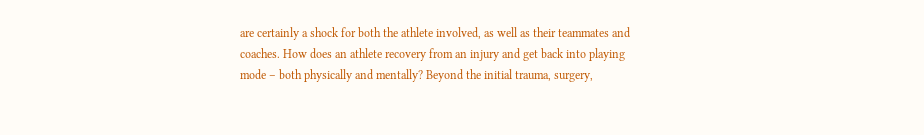are certainly a shock for both the athlete involved, as well as their teammates and coaches. How does an athlete recovery from an injury and get back into playing mode – both physically and mentally? Beyond the initial trauma, surgery,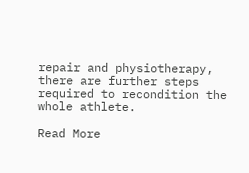repair and physiotherapy, there are further steps required to recondition the whole athlete.

Read More